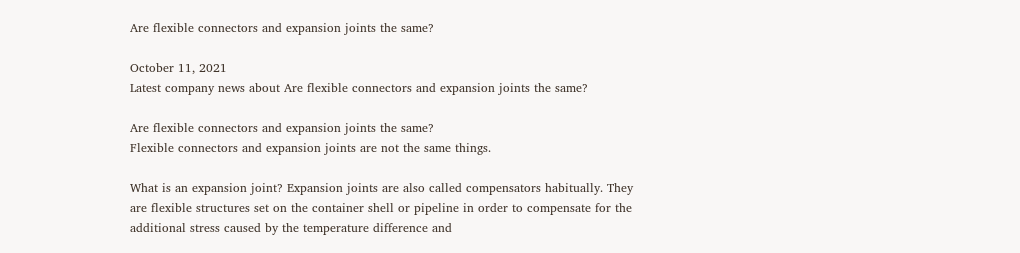Are flexible connectors and expansion joints the same?

October 11, 2021
Latest company news about Are flexible connectors and expansion joints the same?

Are flexible connectors and expansion joints the same?
Flexible connectors and expansion joints are not the same things.

What is an expansion joint? Expansion joints are also called compensators habitually. They are flexible structures set on the container shell or pipeline in order to compensate for the additional stress caused by the temperature difference and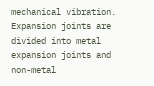mechanical vibration. Expansion joints are divided into metal expansion joints and non-metal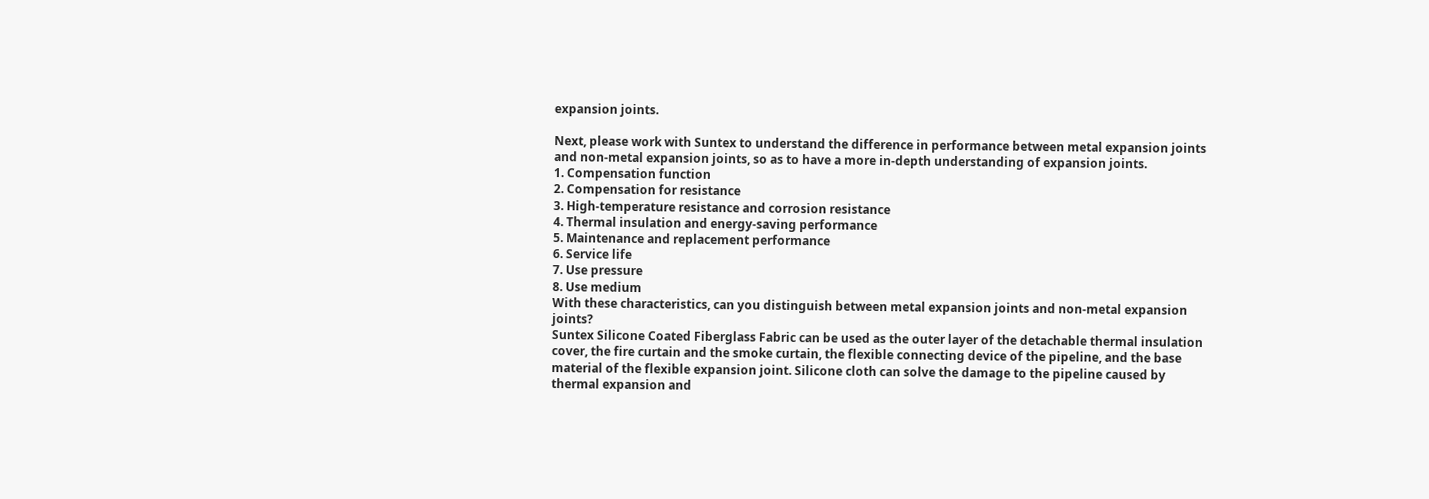expansion joints.

Next, please work with Suntex to understand the difference in performance between metal expansion joints and non-metal expansion joints, so as to have a more in-depth understanding of expansion joints.
1. Compensation function
2. Compensation for resistance
3. High-temperature resistance and corrosion resistance
4. Thermal insulation and energy-saving performance
5. Maintenance and replacement performance
6. Service life
7. Use pressure
8. Use medium
With these characteristics, can you distinguish between metal expansion joints and non-metal expansion joints?
Suntex Silicone Coated Fiberglass Fabric can be used as the outer layer of the detachable thermal insulation cover, the fire curtain and the smoke curtain, the flexible connecting device of the pipeline, and the base material of the flexible expansion joint. Silicone cloth can solve the damage to the pipeline caused by thermal expansion and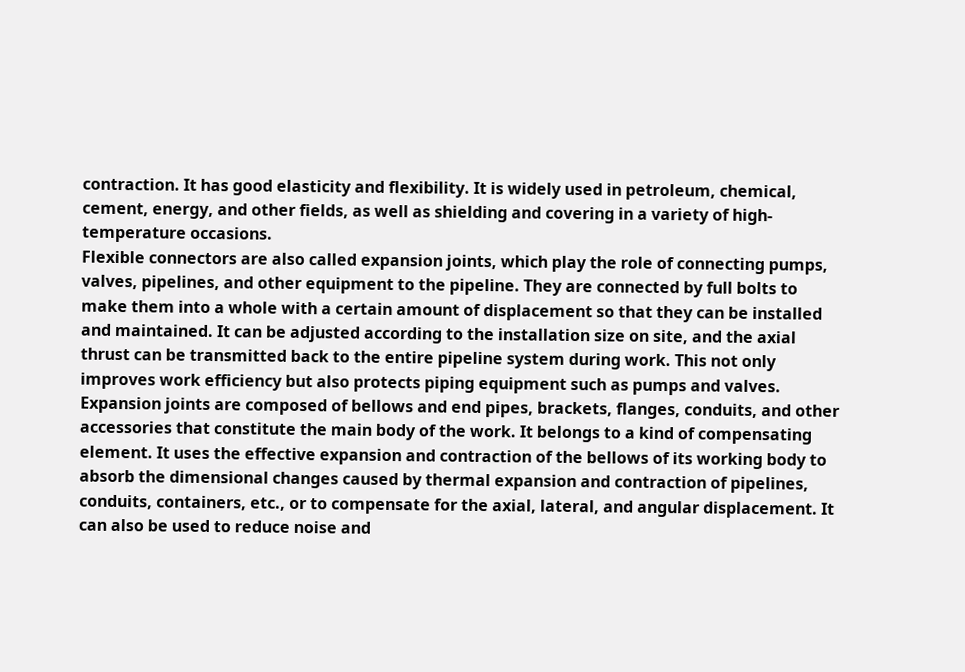contraction. It has good elasticity and flexibility. It is widely used in petroleum, chemical, cement, energy, and other fields, as well as shielding and covering in a variety of high-temperature occasions.
Flexible connectors are also called expansion joints, which play the role of connecting pumps, valves, pipelines, and other equipment to the pipeline. They are connected by full bolts to make them into a whole with a certain amount of displacement so that they can be installed and maintained. It can be adjusted according to the installation size on site, and the axial thrust can be transmitted back to the entire pipeline system during work. This not only improves work efficiency but also protects piping equipment such as pumps and valves. Expansion joints are composed of bellows and end pipes, brackets, flanges, conduits, and other accessories that constitute the main body of the work. It belongs to a kind of compensating element. It uses the effective expansion and contraction of the bellows of its working body to absorb the dimensional changes caused by thermal expansion and contraction of pipelines, conduits, containers, etc., or to compensate for the axial, lateral, and angular displacement. It can also be used to reduce noise and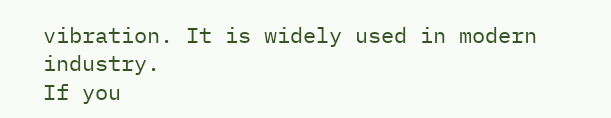vibration. It is widely used in modern industry.
If you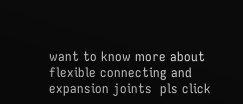want to know more about flexible connecting and expansion joints  pls click